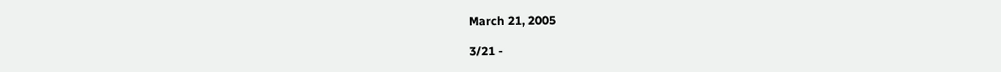March 21, 2005

3/21 -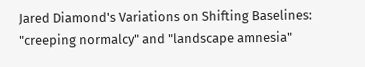Jared Diamond's Variations on Shifting Baselines: "creeping normalcy" and "landscape amnesia"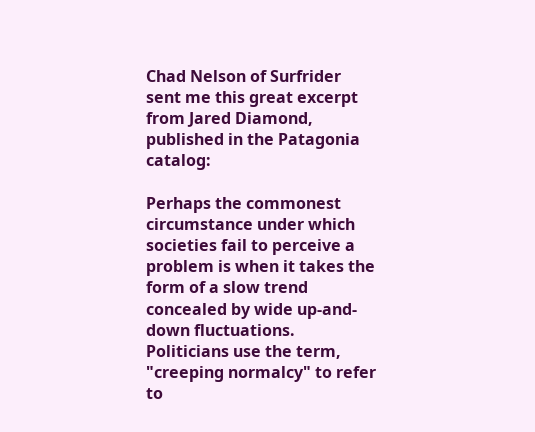Chad Nelson of Surfrider sent me this great excerpt from Jared Diamond, published in the Patagonia catalog:

Perhaps the commonest circumstance under which societies fail to perceive a problem is when it takes the form of a slow trend concealed by wide up-and-down fluctuations. Politicians use the term, "creeping normalcy" to refer to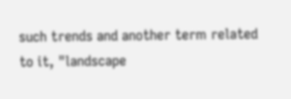such trends and another term related to it, "landscape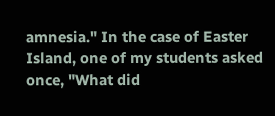amnesia." In the case of Easter Island, one of my students asked once, "What did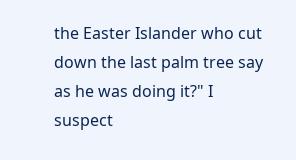the Easter Islander who cut down the last palm tree say as he was doing it?" I suspect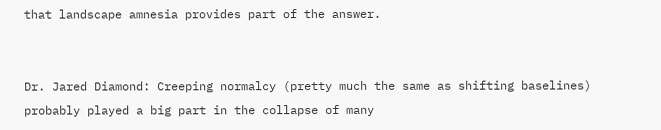that landscape amnesia provides part of the answer.


Dr. Jared Diamond: Creeping normalcy (pretty much the same as shifting baselines) probably played a big part in the collapse of many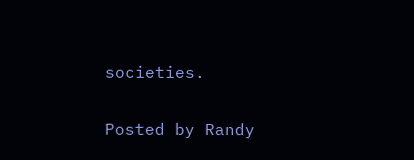societies.

Posted by Randy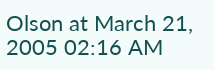Olson at March 21, 2005 02:16 AM